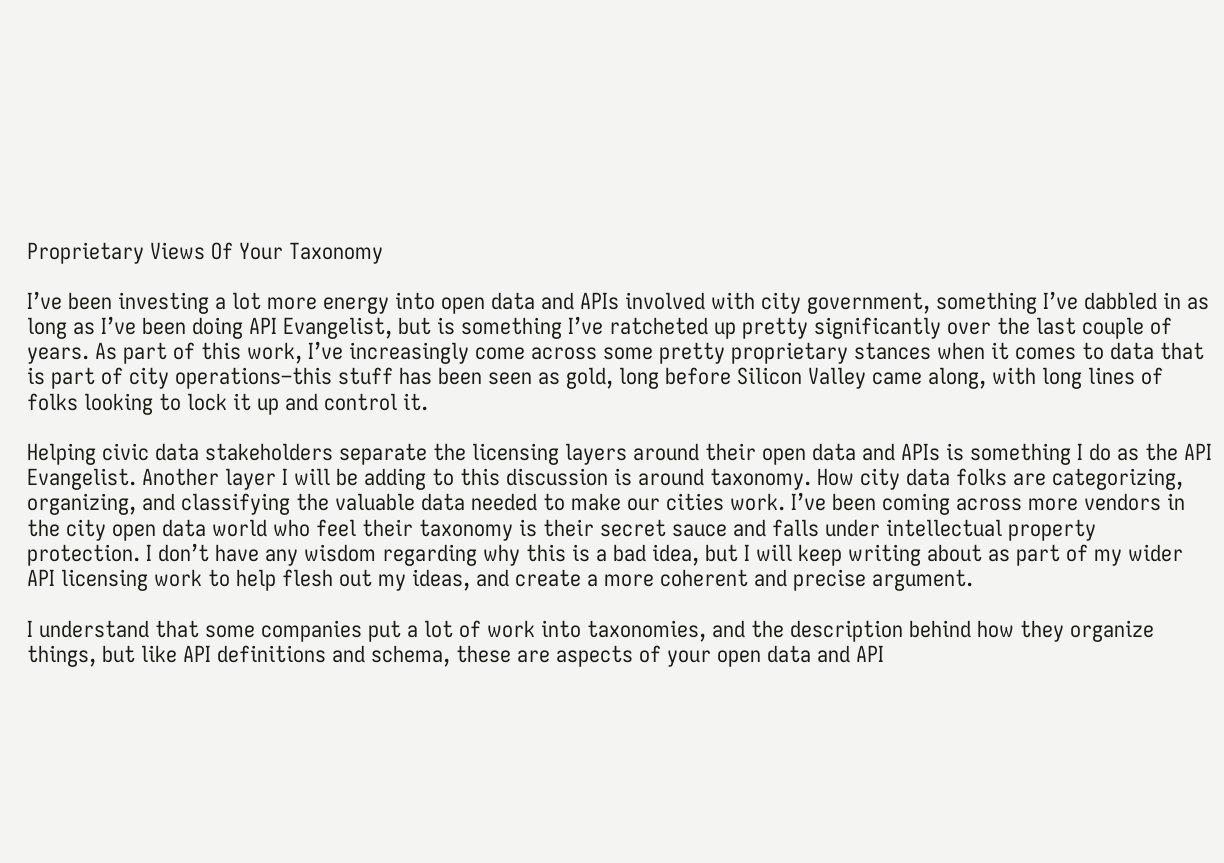Proprietary Views Of Your Taxonomy

I’ve been investing a lot more energy into open data and APIs involved with city government, something I’ve dabbled in as long as I’ve been doing API Evangelist, but is something I’ve ratcheted up pretty significantly over the last couple of years. As part of this work, I’ve increasingly come across some pretty proprietary stances when it comes to data that is part of city operations–this stuff has been seen as gold, long before Silicon Valley came along, with long lines of folks looking to lock it up and control it.

Helping civic data stakeholders separate the licensing layers around their open data and APIs is something I do as the API Evangelist. Another layer I will be adding to this discussion is around taxonomy. How city data folks are categorizing, organizing, and classifying the valuable data needed to make our cities work. I’ve been coming across more vendors in the city open data world who feel their taxonomy is their secret sauce and falls under intellectual property protection. I don’t have any wisdom regarding why this is a bad idea, but I will keep writing about as part of my wider API licensing work to help flesh out my ideas, and create a more coherent and precise argument.

I understand that some companies put a lot of work into taxonomies, and the description behind how they organize things, but like API definitions and schema, these are aspects of your open data and API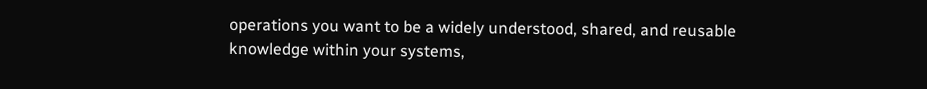operations you want to be a widely understood, shared, and reusable knowledge within your systems,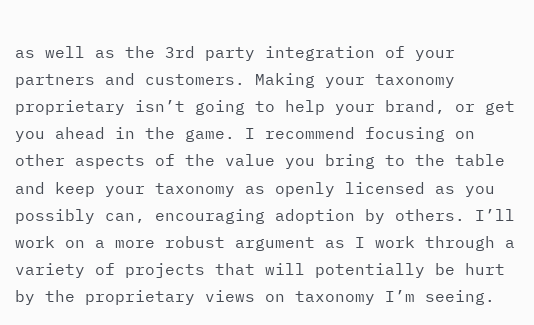as well as the 3rd party integration of your partners and customers. Making your taxonomy proprietary isn’t going to help your brand, or get you ahead in the game. I recommend focusing on other aspects of the value you bring to the table and keep your taxonomy as openly licensed as you possibly can, encouraging adoption by others. I’ll work on a more robust argument as I work through a variety of projects that will potentially be hurt by the proprietary views on taxonomy I’m seeing.